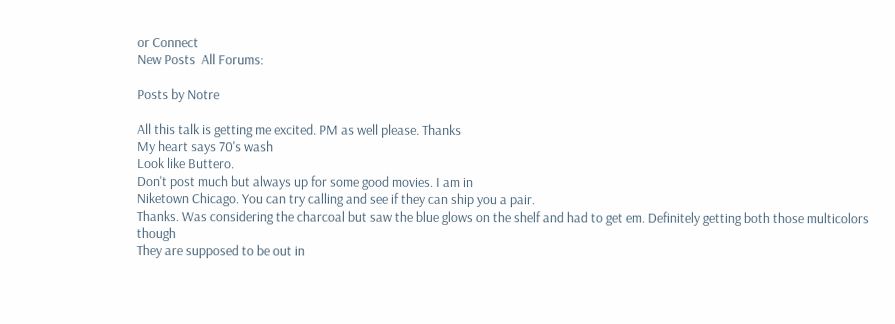or Connect
New Posts  All Forums:

Posts by Notre

All this talk is getting me excited. PM as well please. Thanks
My heart says 70's wash
Look like Buttero.
Don't post much but always up for some good movies. I am in
Niketown Chicago. You can try calling and see if they can ship you a pair.
Thanks. Was considering the charcoal but saw the blue glows on the shelf and had to get em. Definitely getting both those multicolors though
They are supposed to be out in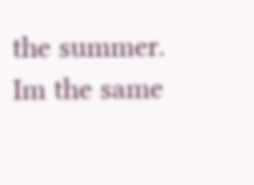the summer.
Im the same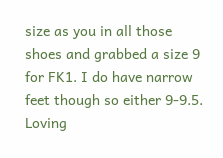size as you in all those shoes and grabbed a size 9 for FK1. I do have narrow feet though so either 9-9.5. Loving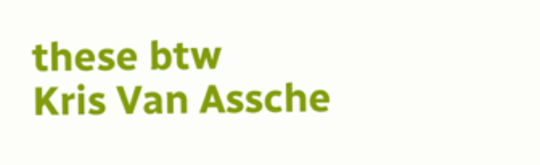these btw
Kris Van Assche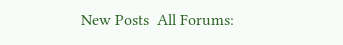New Posts  All Forums: